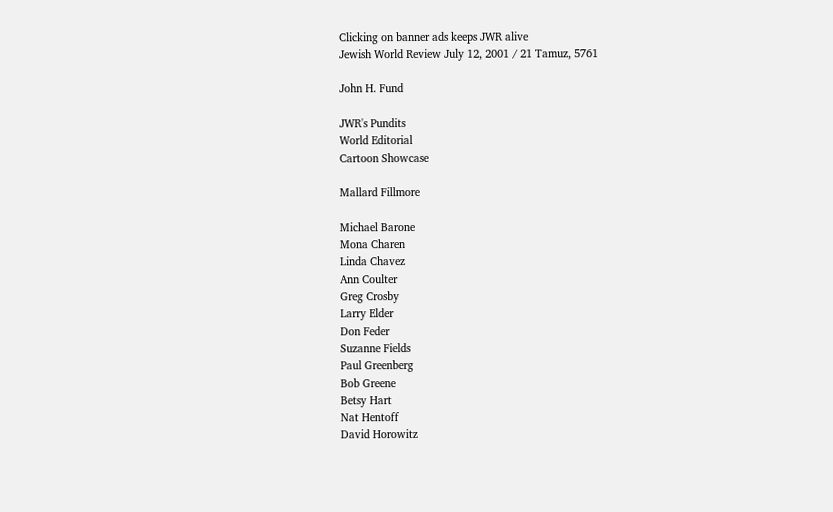Clicking on banner ads keeps JWR alive
Jewish World Review July 12, 2001 / 21 Tamuz, 5761

John H. Fund

JWR's Pundits
World Editorial
Cartoon Showcase

Mallard Fillmore

Michael Barone
Mona Charen
Linda Chavez
Ann Coulter
Greg Crosby
Larry Elder
Don Feder
Suzanne Fields
Paul Greenberg
Bob Greene
Betsy Hart
Nat Hentoff
David Horowitz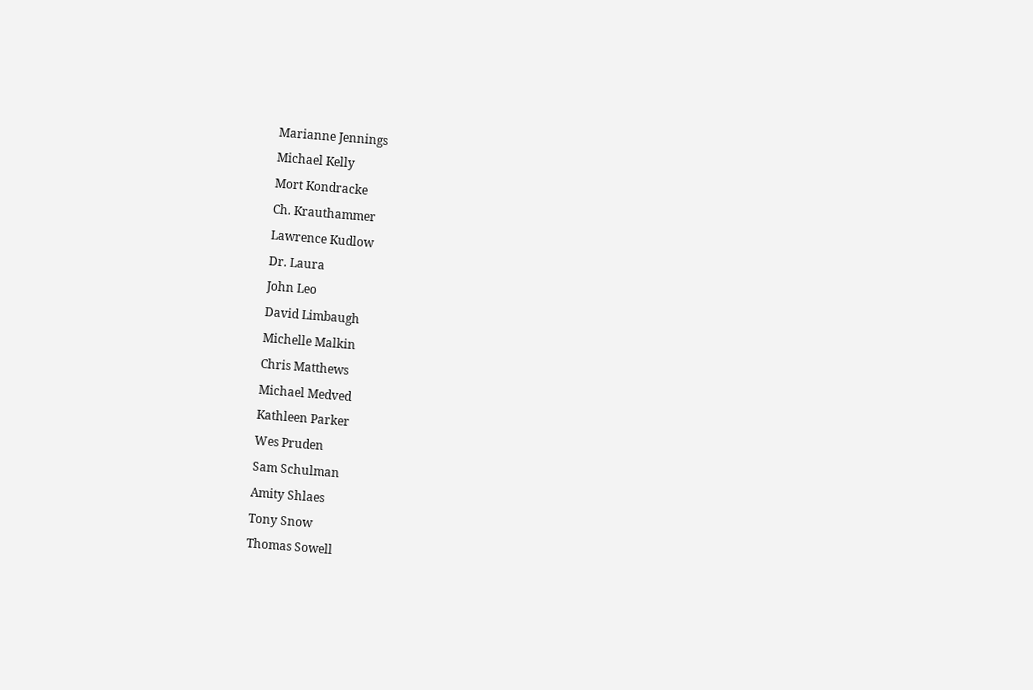Marianne Jennings
Michael Kelly
Mort Kondracke
Ch. Krauthammer
Lawrence Kudlow
Dr. Laura
John Leo
David Limbaugh
Michelle Malkin
Chris Matthews
Michael Medved
Kathleen Parker
Wes Pruden
Sam Schulman
Amity Shlaes
Tony Snow
Thomas Sowell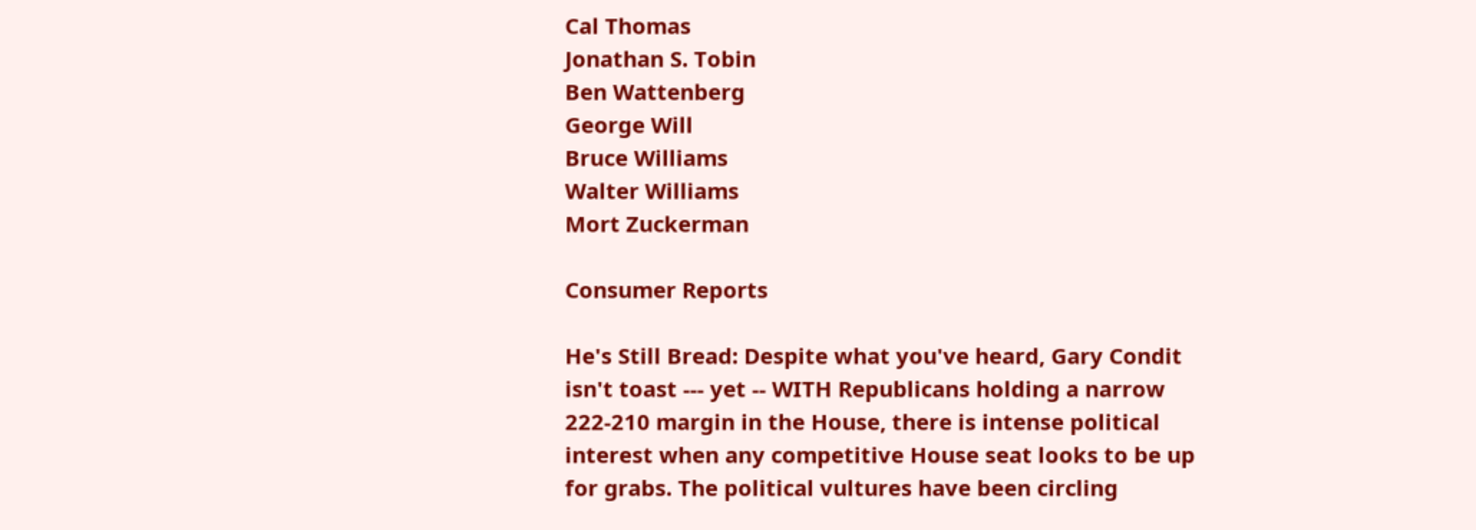Cal Thomas
Jonathan S. Tobin
Ben Wattenberg
George Will
Bruce Williams
Walter Williams
Mort Zuckerman

Consumer Reports

He's Still Bread: Despite what you've heard, Gary Condit isn't toast --- yet -- WITH Republicans holding a narrow 222-210 margin in the House, there is intense political interest when any competitive House seat looks to be up for grabs. The political vultures have been circling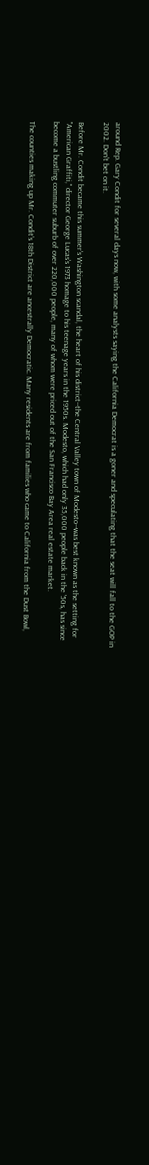around Rep. Gary Condit for several days now, with some analysts saying the California Democrat is a goner and speculating that the seat will fall to the GOP in 2002. Don't bet on it.

Before Mr. Condit became this summer's Washington scandal, the heart of his district--the Central Valley town of Modesto--was best known as the setting for "American Graffiti," director George Lucas's 1973 homage to his teenage years in the 1950s. Modesto, which had only 35,000 people back in the '50s, has since become a bustling commuter suburb of over 220,000 people, many of whom were priced out of the San Francisco Bay Area real estate market.

The counties making up Mr. Condit's 18th District are ancestrally Democratic. Many residents are from families who came to California from the Dust Bowl,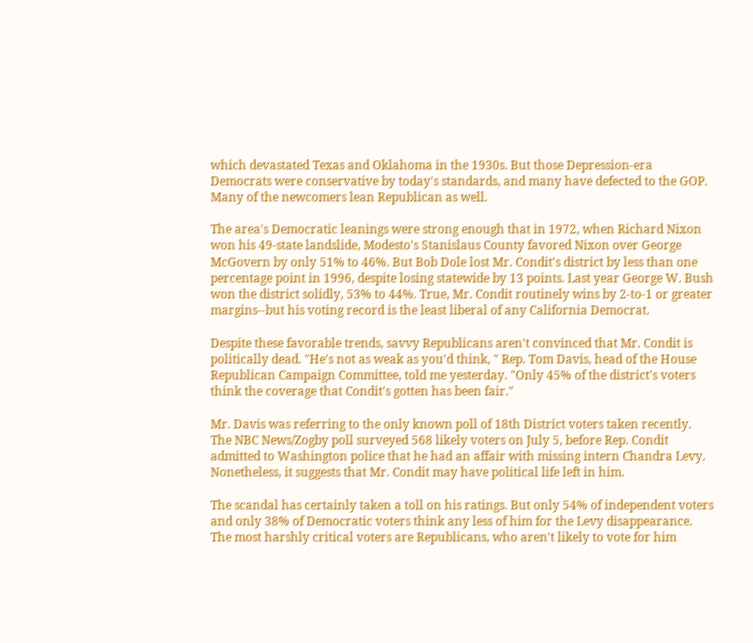which devastated Texas and Oklahoma in the 1930s. But those Depression-era Democrats were conservative by today's standards, and many have defected to the GOP. Many of the newcomers lean Republican as well.

The area's Democratic leanings were strong enough that in 1972, when Richard Nixon won his 49-state landslide, Modesto's Stanislaus County favored Nixon over George McGovern by only 51% to 46%. But Bob Dole lost Mr. Condit's district by less than one percentage point in 1996, despite losing statewide by 13 points. Last year George W. Bush won the district solidly, 53% to 44%. True, Mr. Condit routinely wins by 2-to-1 or greater margins--but his voting record is the least liberal of any California Democrat.

Despite these favorable trends, savvy Republicans aren't convinced that Mr. Condit is politically dead. "He's not as weak as you'd think, " Rep. Tom Davis, head of the House Republican Campaign Committee, told me yesterday. "Only 45% of the district's voters think the coverage that Condit's gotten has been fair."

Mr. Davis was referring to the only known poll of 18th District voters taken recently. The NBC News/Zogby poll surveyed 568 likely voters on July 5, before Rep. Condit admitted to Washington police that he had an affair with missing intern Chandra Levy. Nonetheless, it suggests that Mr. Condit may have political life left in him.

The scandal has certainly taken a toll on his ratings. But only 54% of independent voters and only 38% of Democratic voters think any less of him for the Levy disappearance. The most harshly critical voters are Republicans, who aren't likely to vote for him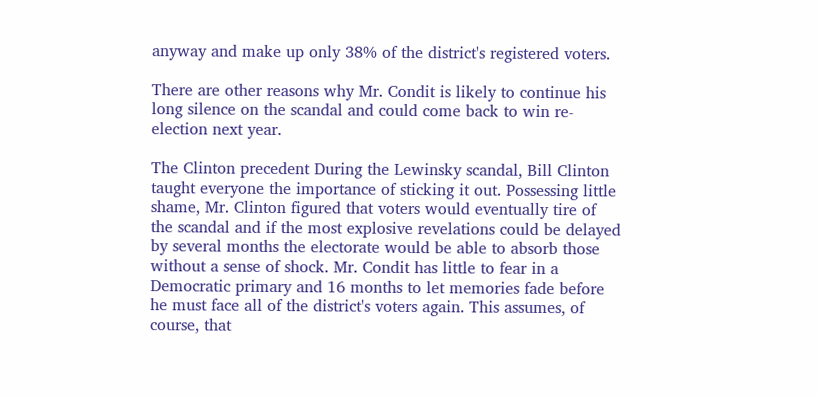anyway and make up only 38% of the district's registered voters.

There are other reasons why Mr. Condit is likely to continue his long silence on the scandal and could come back to win re-election next year.

The Clinton precedent During the Lewinsky scandal, Bill Clinton taught everyone the importance of sticking it out. Possessing little shame, Mr. Clinton figured that voters would eventually tire of the scandal and if the most explosive revelations could be delayed by several months the electorate would be able to absorb those without a sense of shock. Mr. Condit has little to fear in a Democratic primary and 16 months to let memories fade before he must face all of the district's voters again. This assumes, of course, that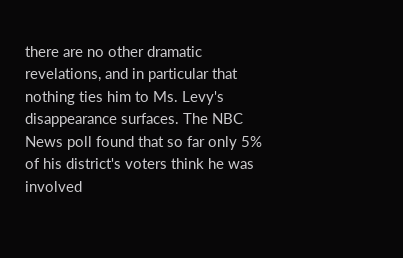there are no other dramatic revelations, and in particular that nothing ties him to Ms. Levy's disappearance surfaces. The NBC News poll found that so far only 5% of his district's voters think he was involved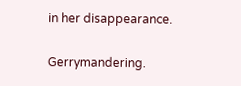in her disappearance.

Gerrymandering.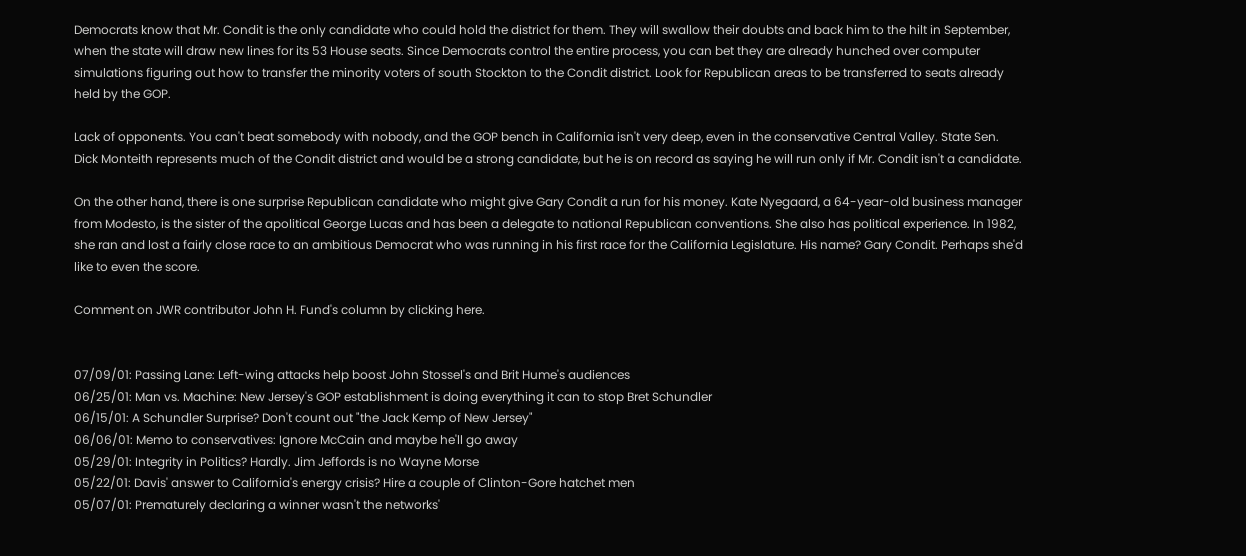Democrats know that Mr. Condit is the only candidate who could hold the district for them. They will swallow their doubts and back him to the hilt in September, when the state will draw new lines for its 53 House seats. Since Democrats control the entire process, you can bet they are already hunched over computer simulations figuring out how to transfer the minority voters of south Stockton to the Condit district. Look for Republican areas to be transferred to seats already held by the GOP.

Lack of opponents. You can't beat somebody with nobody, and the GOP bench in California isn't very deep, even in the conservative Central Valley. State Sen. Dick Monteith represents much of the Condit district and would be a strong candidate, but he is on record as saying he will run only if Mr. Condit isn't a candidate.

On the other hand, there is one surprise Republican candidate who might give Gary Condit a run for his money. Kate Nyegaard, a 64-year-old business manager from Modesto, is the sister of the apolitical George Lucas and has been a delegate to national Republican conventions. She also has political experience. In 1982, she ran and lost a fairly close race to an ambitious Democrat who was running in his first race for the California Legislature. His name? Gary Condit. Perhaps she'd like to even the score.

Comment on JWR contributor John H. Fund's column by clicking here.


07/09/01: Passing Lane: Left-wing attacks help boost John Stossel's and Brit Hume's audiences
06/25/01: Man vs. Machine: New Jersey's GOP establishment is doing everything it can to stop Bret Schundler
06/15/01: A Schundler Surprise? Don't count out "the Jack Kemp of New Jersey"
06/06/01: Memo to conservatives: Ignore McCain and maybe he'll go away
05/29/01: Integrity in Politics? Hardly. Jim Jeffords is no Wayne Morse
05/22/01: Davis' answer to California's energy crisis? Hire a couple of Clinton-Gore hatchet men
05/07/01: Prematurely declaring a winner wasn't the networks'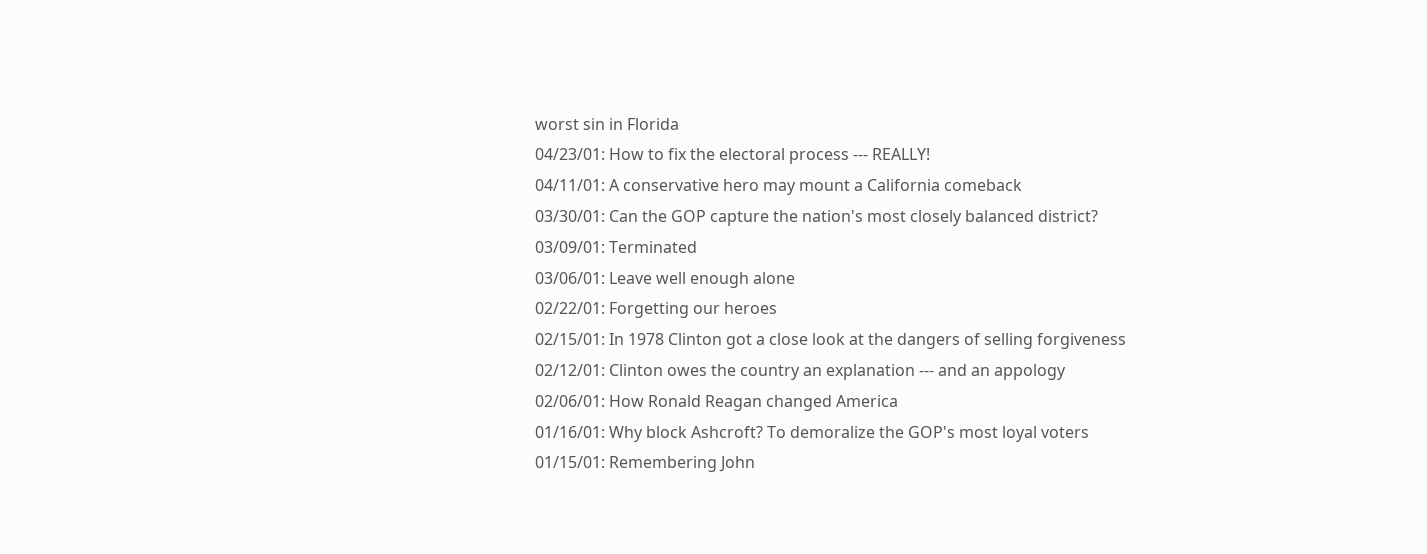worst sin in Florida
04/23/01: How to fix the electoral process --- REALLY!
04/11/01: A conservative hero may mount a California comeback
03/30/01: Can the GOP capture the nation's most closely balanced district?
03/09/01: Terminated
03/06/01: Leave well enough alone
02/22/01: Forgetting our heroes
02/15/01: In 1978 Clinton got a close look at the dangers of selling forgiveness
02/12/01: Clinton owes the country an explanation --- and an appology
02/06/01: How Ronald Reagan changed America
01/16/01: Why block Ashcroft? To demoralize the GOP's most loyal voters
01/15/01: Remembering John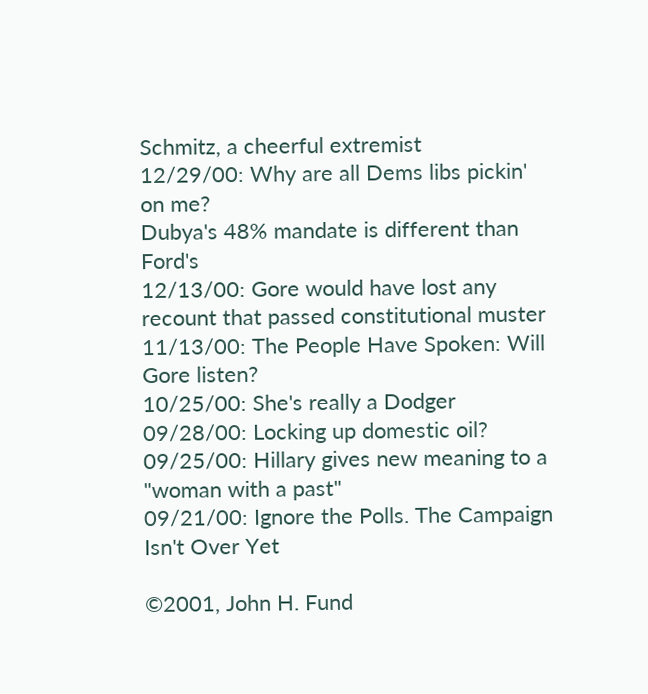Schmitz, a cheerful extremist
12/29/00: Why are all Dems libs pickin' on me?
Dubya's 48% mandate is different than Ford's
12/13/00: Gore would have lost any recount that passed constitutional muster
11/13/00: The People Have Spoken: Will Gore listen?
10/25/00: She's really a Dodger
09/28/00: Locking up domestic oil?
09/25/00: Hillary gives new meaning to a "woman with a past"
09/21/00: Ignore the Polls. The Campaign Isn't Over Yet

©2001, John H. Fund